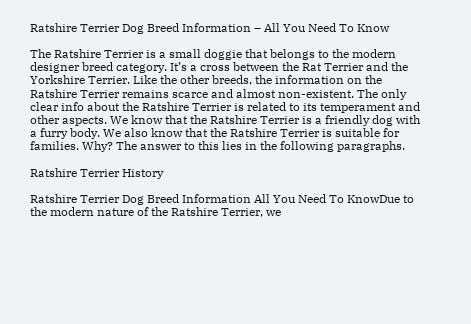Ratshire Terrier Dog Breed Information – All You Need To Know

The Ratshire Terrier is a small doggie that belongs to the modern designer breed category. It’s a cross between the Rat Terrier and the Yorkshire Terrier. Like the other breeds, the information on the Ratshire Terrier remains scarce and almost non-existent. The only clear info about the Ratshire Terrier is related to its temperament and other aspects. We know that the Ratshire Terrier is a friendly dog with a furry body. We also know that the Ratshire Terrier is suitable for families. Why? The answer to this lies in the following paragraphs.

Ratshire Terrier History

Ratshire Terrier Dog Breed Information All You Need To KnowDue to the modern nature of the Ratshire Terrier, we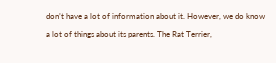don’t have a lot of information about it. However, we do know a lot of things about its parents. The Rat Terrier,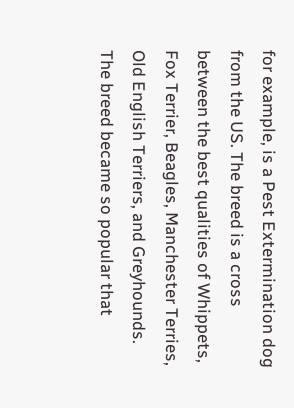for example, is a Pest Extermination dog from the US. The breed is a cross between the best qualities of Whippets, Fox Terrier, Beagles, Manchester Terries, Old English Terriers, and Greyhounds. The breed became so popular that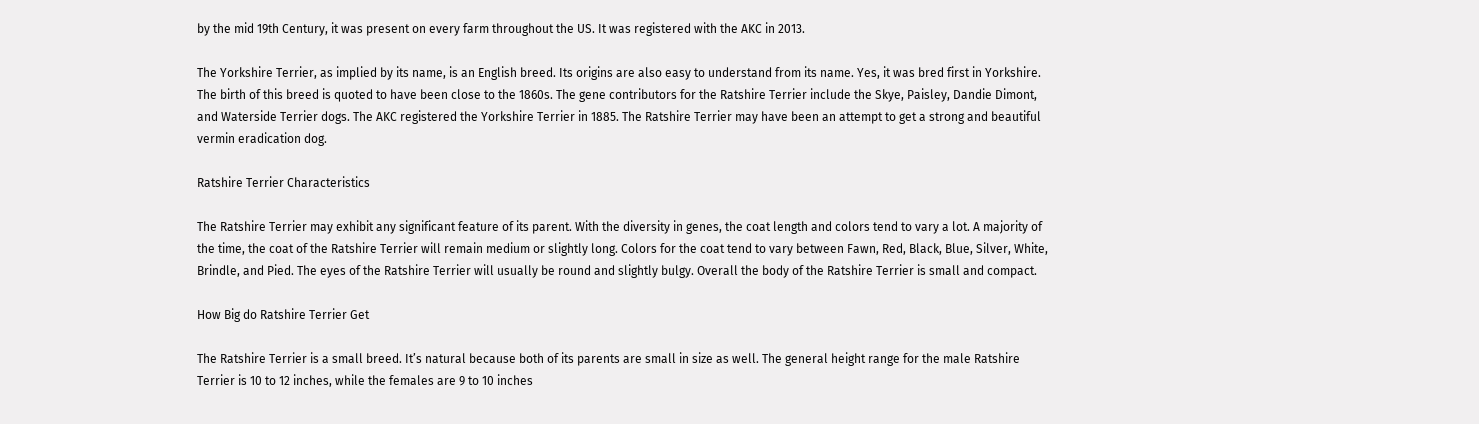by the mid 19th Century, it was present on every farm throughout the US. It was registered with the AKC in 2013.

The Yorkshire Terrier, as implied by its name, is an English breed. Its origins are also easy to understand from its name. Yes, it was bred first in Yorkshire. The birth of this breed is quoted to have been close to the 1860s. The gene contributors for the Ratshire Terrier include the Skye, Paisley, Dandie Dimont, and Waterside Terrier dogs. The AKC registered the Yorkshire Terrier in 1885. The Ratshire Terrier may have been an attempt to get a strong and beautiful vermin eradication dog.

Ratshire Terrier Characteristics

The Ratshire Terrier may exhibit any significant feature of its parent. With the diversity in genes, the coat length and colors tend to vary a lot. A majority of the time, the coat of the Ratshire Terrier will remain medium or slightly long. Colors for the coat tend to vary between Fawn, Red, Black, Blue, Silver, White, Brindle, and Pied. The eyes of the Ratshire Terrier will usually be round and slightly bulgy. Overall the body of the Ratshire Terrier is small and compact.

How Big do Ratshire Terrier Get

The Ratshire Terrier is a small breed. It’s natural because both of its parents are small in size as well. The general height range for the male Ratshire Terrier is 10 to 12 inches, while the females are 9 to 10 inches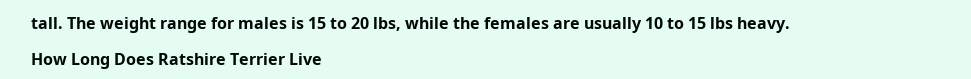tall. The weight range for males is 15 to 20 lbs, while the females are usually 10 to 15 lbs heavy.

How Long Does Ratshire Terrier Live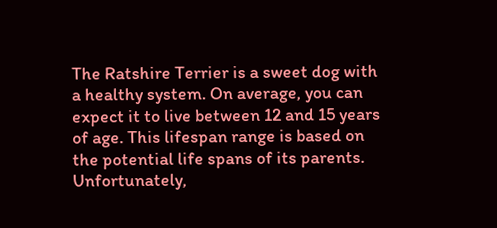The Ratshire Terrier is a sweet dog with a healthy system. On average, you can expect it to live between 12 and 15 years of age. This lifespan range is based on the potential life spans of its parents. Unfortunately,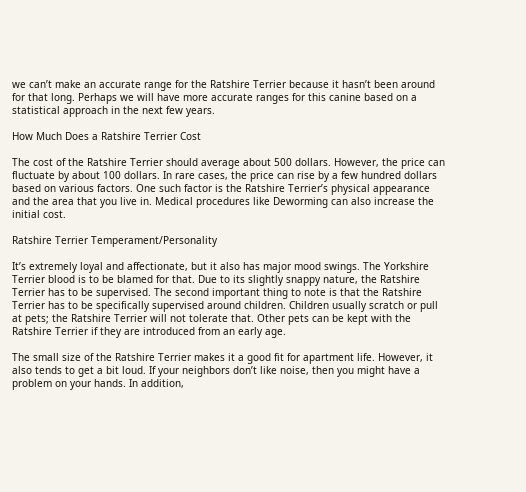we can’t make an accurate range for the Ratshire Terrier because it hasn’t been around for that long. Perhaps we will have more accurate ranges for this canine based on a statistical approach in the next few years.

How Much Does a Ratshire Terrier Cost

The cost of the Ratshire Terrier should average about 500 dollars. However, the price can fluctuate by about 100 dollars. In rare cases, the price can rise by a few hundred dollars based on various factors. One such factor is the Ratshire Terrier’s physical appearance and the area that you live in. Medical procedures like Deworming can also increase the initial cost.

Ratshire Terrier Temperament/Personality

It’s extremely loyal and affectionate, but it also has major mood swings. The Yorkshire Terrier blood is to be blamed for that. Due to its slightly snappy nature, the Ratshire Terrier has to be supervised. The second important thing to note is that the Ratshire Terrier has to be specifically supervised around children. Children usually scratch or pull at pets; the Ratshire Terrier will not tolerate that. Other pets can be kept with the Ratshire Terrier if they are introduced from an early age.

The small size of the Ratshire Terrier makes it a good fit for apartment life. However, it also tends to get a bit loud. If your neighbors don’t like noise, then you might have a problem on your hands. In addition,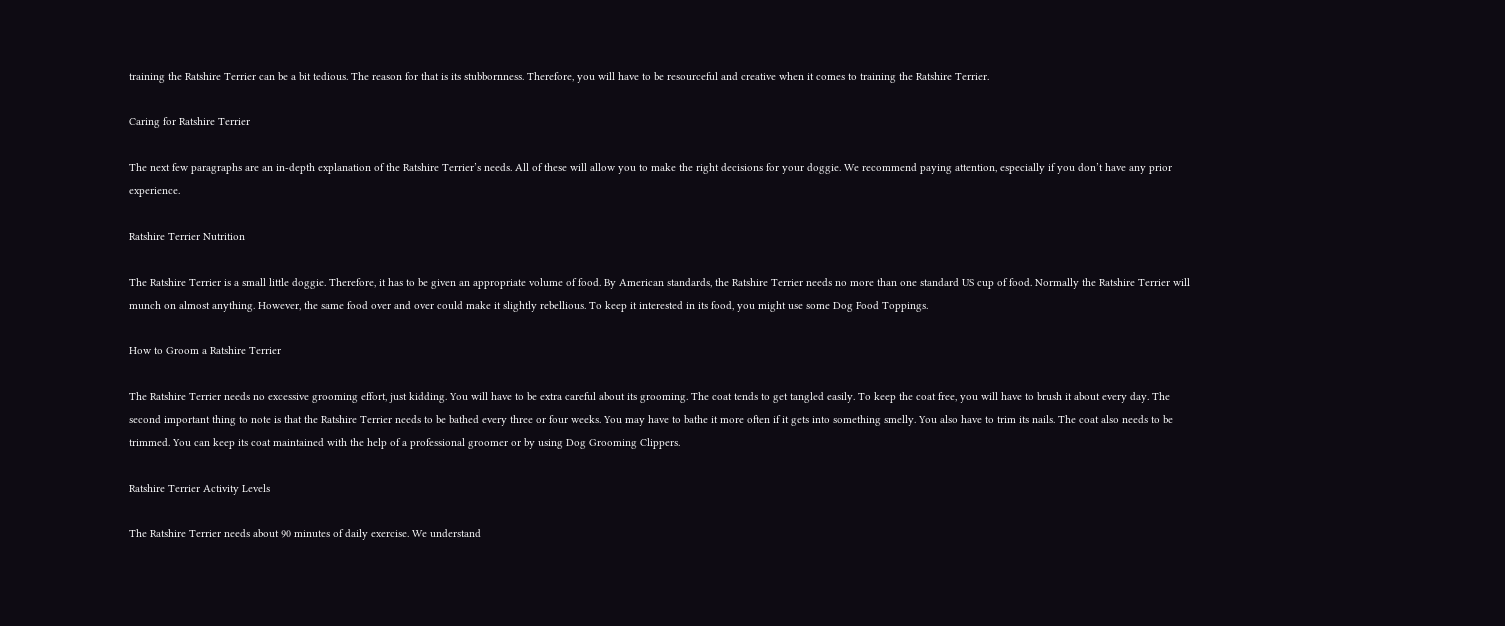training the Ratshire Terrier can be a bit tedious. The reason for that is its stubbornness. Therefore, you will have to be resourceful and creative when it comes to training the Ratshire Terrier.

Caring for Ratshire Terrier

The next few paragraphs are an in-depth explanation of the Ratshire Terrier’s needs. All of these will allow you to make the right decisions for your doggie. We recommend paying attention, especially if you don’t have any prior experience.

Ratshire Terrier Nutrition

The Ratshire Terrier is a small little doggie. Therefore, it has to be given an appropriate volume of food. By American standards, the Ratshire Terrier needs no more than one standard US cup of food. Normally the Ratshire Terrier will munch on almost anything. However, the same food over and over could make it slightly rebellious. To keep it interested in its food, you might use some Dog Food Toppings.

How to Groom a Ratshire Terrier

The Ratshire Terrier needs no excessive grooming effort, just kidding. You will have to be extra careful about its grooming. The coat tends to get tangled easily. To keep the coat free, you will have to brush it about every day. The second important thing to note is that the Ratshire Terrier needs to be bathed every three or four weeks. You may have to bathe it more often if it gets into something smelly. You also have to trim its nails. The coat also needs to be trimmed. You can keep its coat maintained with the help of a professional groomer or by using Dog Grooming Clippers.

Ratshire Terrier Activity Levels

The Ratshire Terrier needs about 90 minutes of daily exercise. We understand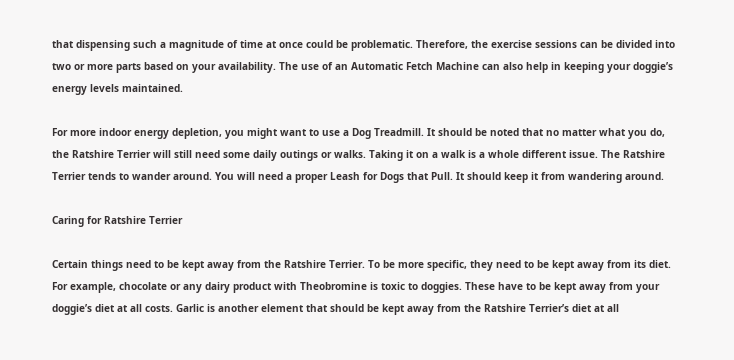that dispensing such a magnitude of time at once could be problematic. Therefore, the exercise sessions can be divided into two or more parts based on your availability. The use of an Automatic Fetch Machine can also help in keeping your doggie’s energy levels maintained.

For more indoor energy depletion, you might want to use a Dog Treadmill. It should be noted that no matter what you do, the Ratshire Terrier will still need some daily outings or walks. Taking it on a walk is a whole different issue. The Ratshire Terrier tends to wander around. You will need a proper Leash for Dogs that Pull. It should keep it from wandering around.

Caring for Ratshire Terrier

Certain things need to be kept away from the Ratshire Terrier. To be more specific, they need to be kept away from its diet. For example, chocolate or any dairy product with Theobromine is toxic to doggies. These have to be kept away from your doggie’s diet at all costs. Garlic is another element that should be kept away from the Ratshire Terrier’s diet at all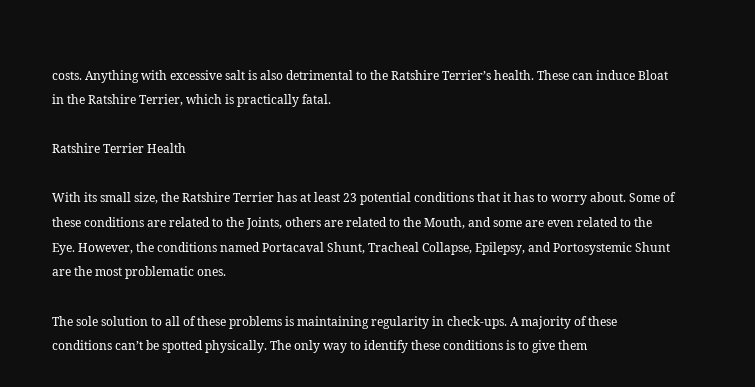costs. Anything with excessive salt is also detrimental to the Ratshire Terrier’s health. These can induce Bloat in the Ratshire Terrier, which is practically fatal.

Ratshire Terrier Health

With its small size, the Ratshire Terrier has at least 23 potential conditions that it has to worry about. Some of these conditions are related to the Joints, others are related to the Mouth, and some are even related to the Eye. However, the conditions named Portacaval Shunt, Tracheal Collapse, Epilepsy, and Portosystemic Shunt are the most problematic ones.

The sole solution to all of these problems is maintaining regularity in check-ups. A majority of these conditions can’t be spotted physically. The only way to identify these conditions is to give them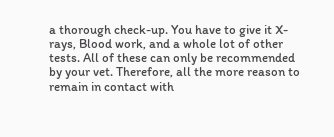a thorough check-up. You have to give it X-rays, Blood work, and a whole lot of other tests. All of these can only be recommended by your vet. Therefore, all the more reason to remain in contact with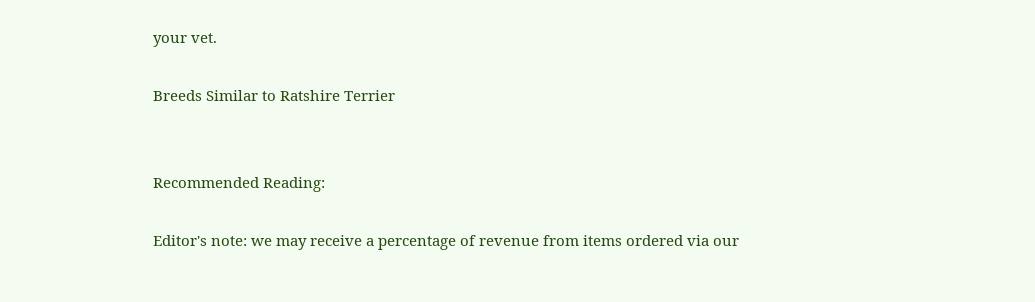your vet.

Breeds Similar to Ratshire Terrier


Recommended Reading:

Editor's note: we may receive a percentage of revenue from items ordered via our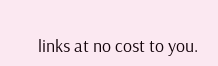links at no cost to you.